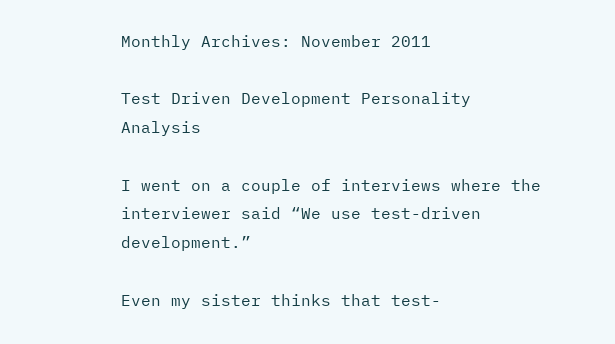Monthly Archives: November 2011

Test Driven Development Personality Analysis

I went on a couple of interviews where the interviewer said “We use test-driven development.”

Even my sister thinks that test-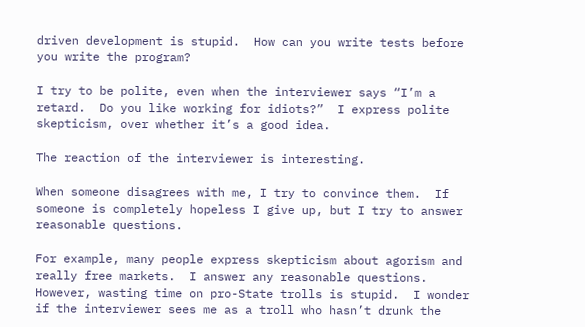driven development is stupid.  How can you write tests before you write the program?

I try to be polite, even when the interviewer says “I’m a retard.  Do you like working for idiots?”  I express polite skepticism, over whether it’s a good idea.

The reaction of the interviewer is interesting.

When someone disagrees with me, I try to convince them.  If someone is completely hopeless I give up, but I try to answer reasonable questions.

For example, many people express skepticism about agorism and really free markets.  I answer any reasonable questions.  However, wasting time on pro-State trolls is stupid.  I wonder if the interviewer sees me as a troll who hasn’t drunk the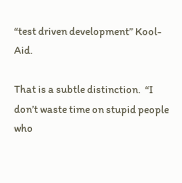“test driven development” Kool-Aid.

That is a subtle distinction.  “I don’t waste time on stupid people who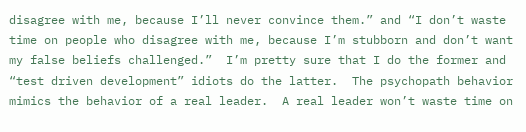disagree with me, because I’ll never convince them.” and “I don’t waste time on people who disagree with me, because I’m stubborn and don’t want my false beliefs challenged.”  I’m pretty sure that I do the former and “test driven development” idiots do the latter.  The psychopath behavior mimics the behavior of a real leader.  A real leader won’t waste time on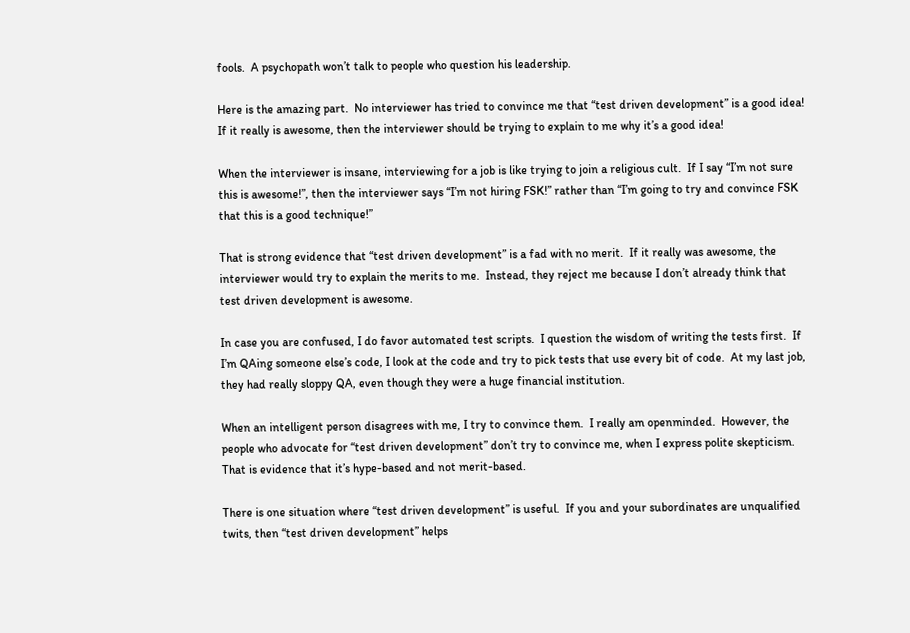fools.  A psychopath won’t talk to people who question his leadership.

Here is the amazing part.  No interviewer has tried to convince me that “test driven development” is a good idea!  If it really is awesome, then the interviewer should be trying to explain to me why it’s a good idea!

When the interviewer is insane, interviewing for a job is like trying to join a religious cult.  If I say “I’m not sure this is awesome!”, then the interviewer says “I’m not hiring FSK!” rather than “I’m going to try and convince FSK that this is a good technique!”

That is strong evidence that “test driven development” is a fad with no merit.  If it really was awesome, the interviewer would try to explain the merits to me.  Instead, they reject me because I don’t already think that test driven development is awesome.

In case you are confused, I do favor automated test scripts.  I question the wisdom of writing the tests first.  If I’m QAing someone else’s code, I look at the code and try to pick tests that use every bit of code.  At my last job, they had really sloppy QA, even though they were a huge financial institution.

When an intelligent person disagrees with me, I try to convince them.  I really am openminded.  However, the people who advocate for “test driven development” don’t try to convince me, when I express polite skepticism.  That is evidence that it’s hype-based and not merit-based.

There is one situation where “test driven development” is useful.  If you and your subordinates are unqualified twits, then “test driven development” helps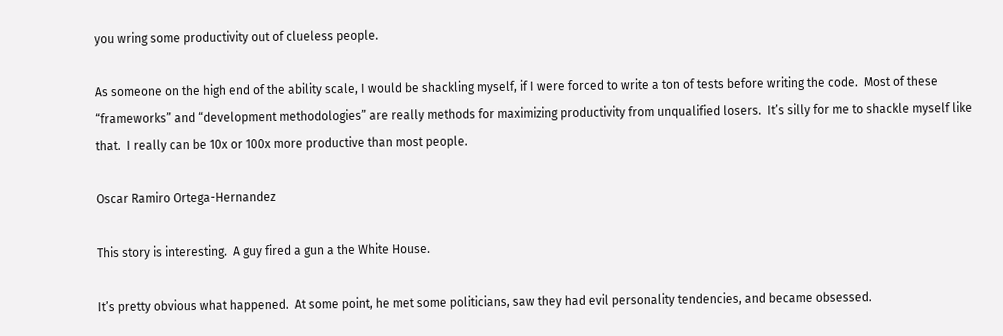you wring some productivity out of clueless people.

As someone on the high end of the ability scale, I would be shackling myself, if I were forced to write a ton of tests before writing the code.  Most of these “frameworks” and “development methodologies” are really methods for maximizing productivity from unqualified losers.  It’s silly for me to shackle myself like that.  I really can be 10x or 100x more productive than most people.

Oscar Ramiro Ortega-Hernandez

This story is interesting.  A guy fired a gun a the White House.

It’s pretty obvious what happened.  At some point, he met some politicians, saw they had evil personality tendencies, and became obsessed.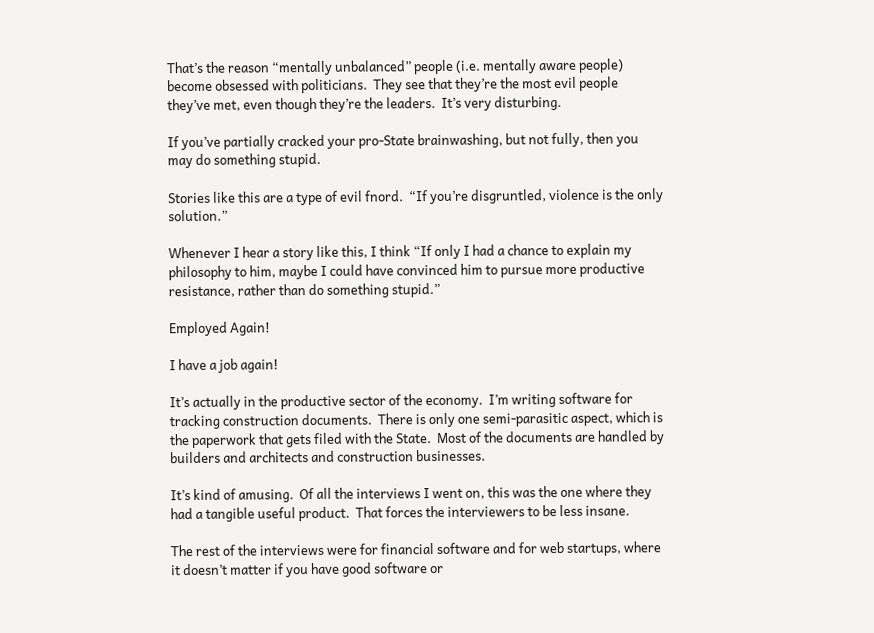That’s the reason “mentally unbalanced” people (i.e. mentally aware people) become obsessed with politicians.  They see that they’re the most evil people they’ve met, even though they’re the leaders.  It’s very disturbing.

If you’ve partially cracked your pro-State brainwashing, but not fully, then you may do something stupid.

Stories like this are a type of evil fnord.  “If you’re disgruntled, violence is the only solution.”

Whenever I hear a story like this, I think “If only I had a chance to explain my philosophy to him, maybe I could have convinced him to pursue more productive resistance, rather than do something stupid.”

Employed Again!

I have a job again!

It’s actually in the productive sector of the economy.  I’m writing software for tracking construction documents.  There is only one semi-parasitic aspect, which is the paperwork that gets filed with the State.  Most of the documents are handled by builders and architects and construction businesses.

It’s kind of amusing.  Of all the interviews I went on, this was the one where they had a tangible useful product.  That forces the interviewers to be less insane.

The rest of the interviews were for financial software and for web startups, where it doesn’t matter if you have good software or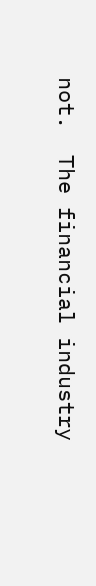not.  The financial industry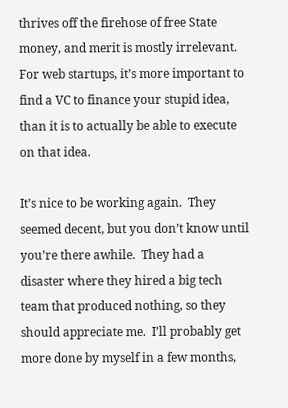thrives off the firehose of free State money, and merit is mostly irrelevant.  For web startups, it’s more important to find a VC to finance your stupid idea, than it is to actually be able to execute on that idea.

It’s nice to be working again.  They seemed decent, but you don’t know until you’re there awhile.  They had a disaster where they hired a big tech team that produced nothing, so they should appreciate me.  I’ll probably get more done by myself in a few months,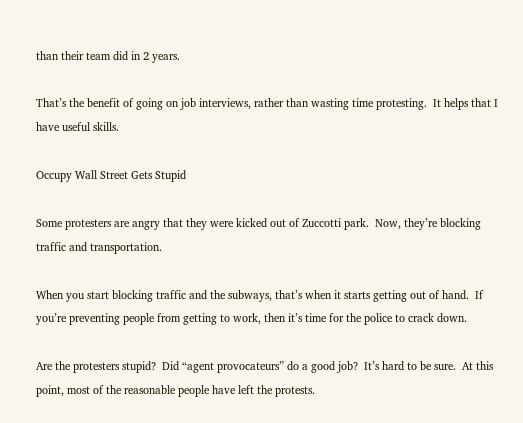than their team did in 2 years.

That’s the benefit of going on job interviews, rather than wasting time protesting.  It helps that I have useful skills.

Occupy Wall Street Gets Stupid

Some protesters are angry that they were kicked out of Zuccotti park.  Now, they’re blocking traffic and transportation.

When you start blocking traffic and the subways, that’s when it starts getting out of hand.  If you’re preventing people from getting to work, then it’s time for the police to crack down.

Are the protesters stupid?  Did “agent provocateurs” do a good job?  It’s hard to be sure.  At this point, most of the reasonable people have left the protests.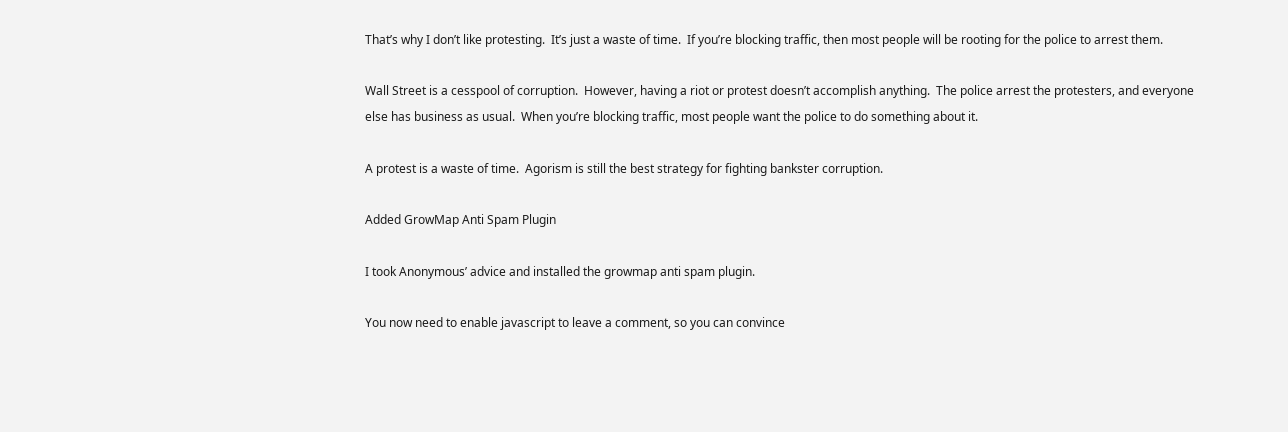That’s why I don’t like protesting.  It’s just a waste of time.  If you’re blocking traffic, then most people will be rooting for the police to arrest them.

Wall Street is a cesspool of corruption.  However, having a riot or protest doesn’t accomplish anything.  The police arrest the protesters, and everyone else has business as usual.  When you’re blocking traffic, most people want the police to do something about it.

A protest is a waste of time.  Agorism is still the best strategy for fighting bankster corruption.

Added GrowMap Anti Spam Plugin

I took Anonymous’ advice and installed the growmap anti spam plugin.

You now need to enable javascript to leave a comment, so you can convince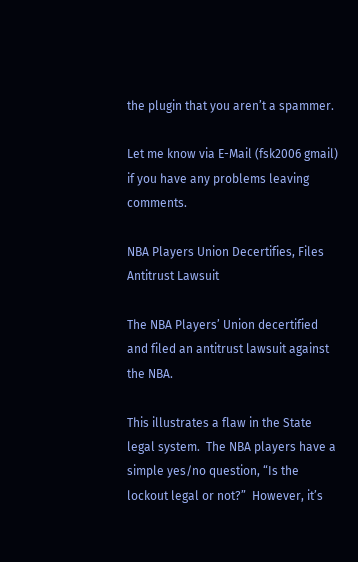the plugin that you aren’t a spammer.

Let me know via E-Mail (fsk2006 gmail) if you have any problems leaving comments.

NBA Players Union Decertifies, Files Antitrust Lawsuit

The NBA Players’ Union decertified and filed an antitrust lawsuit against the NBA.

This illustrates a flaw in the State legal system.  The NBA players have a simple yes/no question, “Is the lockout legal or not?”  However, it’s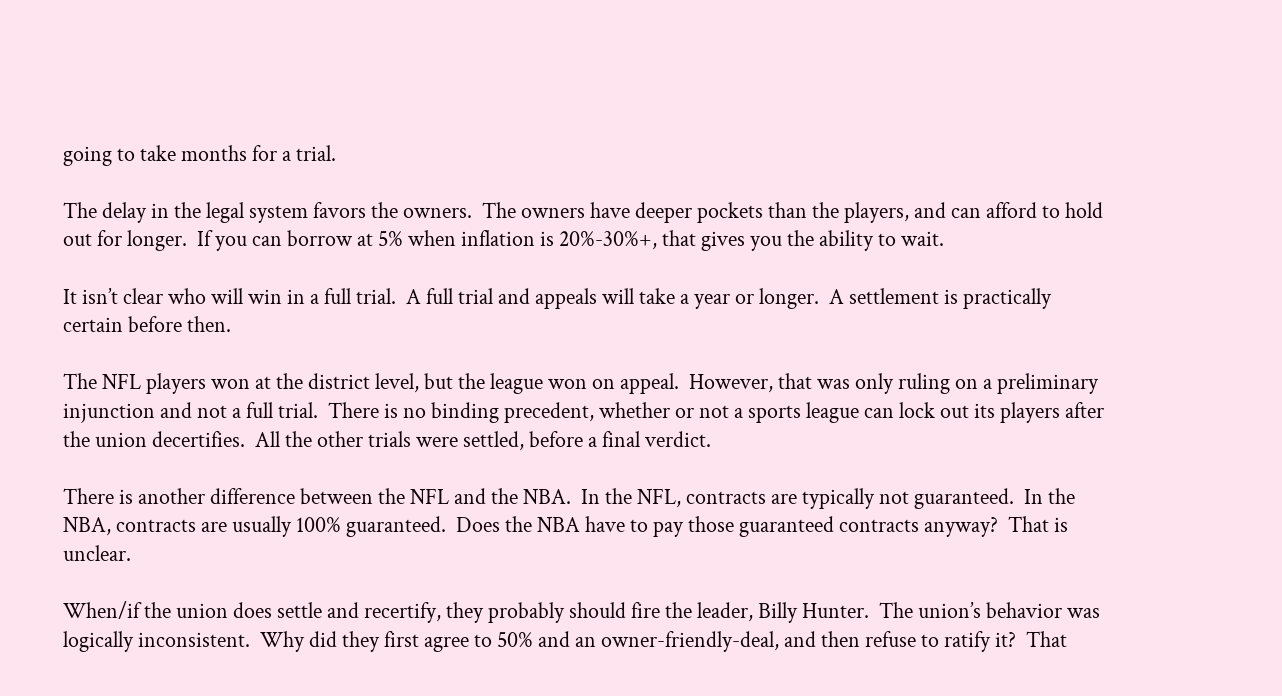going to take months for a trial.

The delay in the legal system favors the owners.  The owners have deeper pockets than the players, and can afford to hold out for longer.  If you can borrow at 5% when inflation is 20%-30%+, that gives you the ability to wait.

It isn’t clear who will win in a full trial.  A full trial and appeals will take a year or longer.  A settlement is practically certain before then.

The NFL players won at the district level, but the league won on appeal.  However, that was only ruling on a preliminary injunction and not a full trial.  There is no binding precedent, whether or not a sports league can lock out its players after the union decertifies.  All the other trials were settled, before a final verdict.

There is another difference between the NFL and the NBA.  In the NFL, contracts are typically not guaranteed.  In the NBA, contracts are usually 100% guaranteed.  Does the NBA have to pay those guaranteed contracts anyway?  That is unclear.

When/if the union does settle and recertify, they probably should fire the leader, Billy Hunter.  The union’s behavior was logically inconsistent.  Why did they first agree to 50% and an owner-friendly-deal, and then refuse to ratify it?  That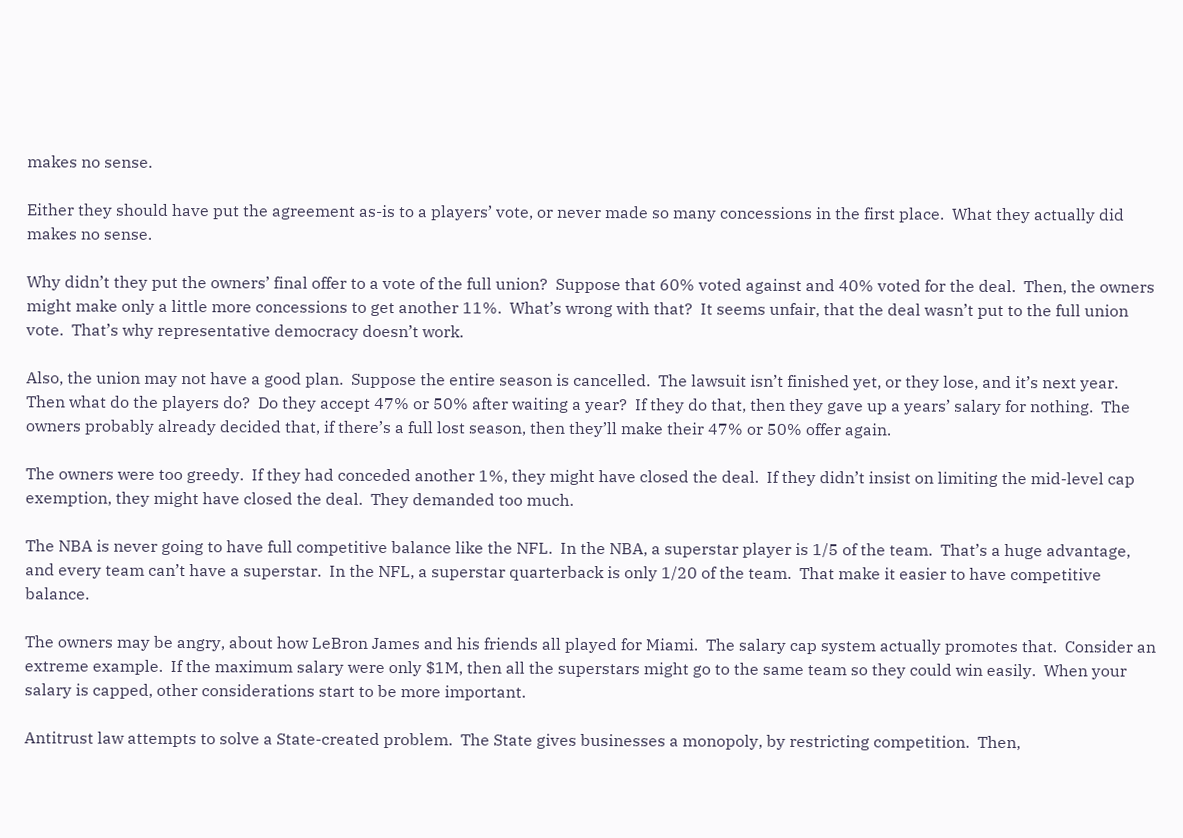makes no sense.

Either they should have put the agreement as-is to a players’ vote, or never made so many concessions in the first place.  What they actually did makes no sense.

Why didn’t they put the owners’ final offer to a vote of the full union?  Suppose that 60% voted against and 40% voted for the deal.  Then, the owners might make only a little more concessions to get another 11%.  What’s wrong with that?  It seems unfair, that the deal wasn’t put to the full union vote.  That’s why representative democracy doesn’t work.

Also, the union may not have a good plan.  Suppose the entire season is cancelled.  The lawsuit isn’t finished yet, or they lose, and it’s next year.  Then what do the players do?  Do they accept 47% or 50% after waiting a year?  If they do that, then they gave up a years’ salary for nothing.  The owners probably already decided that, if there’s a full lost season, then they’ll make their 47% or 50% offer again.

The owners were too greedy.  If they had conceded another 1%, they might have closed the deal.  If they didn’t insist on limiting the mid-level cap exemption, they might have closed the deal.  They demanded too much.

The NBA is never going to have full competitive balance like the NFL.  In the NBA, a superstar player is 1/5 of the team.  That’s a huge advantage, and every team can’t have a superstar.  In the NFL, a superstar quarterback is only 1/20 of the team.  That make it easier to have competitive balance.

The owners may be angry, about how LeBron James and his friends all played for Miami.  The salary cap system actually promotes that.  Consider an extreme example.  If the maximum salary were only $1M, then all the superstars might go to the same team so they could win easily.  When your salary is capped, other considerations start to be more important.

Antitrust law attempts to solve a State-created problem.  The State gives businesses a monopoly, by restricting competition.  Then,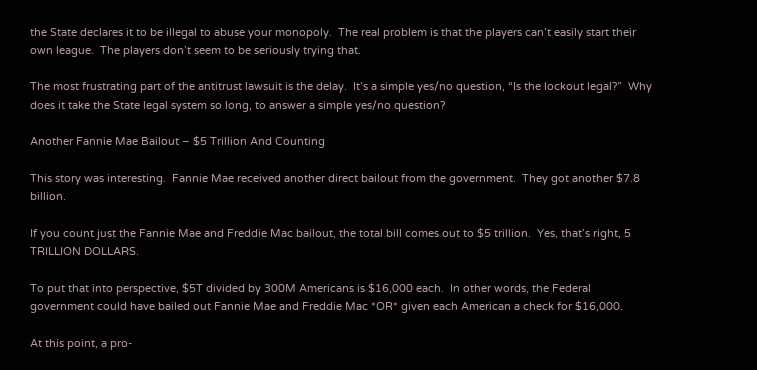the State declares it to be illegal to abuse your monopoly.  The real problem is that the players can’t easily start their own league.  The players don’t seem to be seriously trying that.

The most frustrating part of the antitrust lawsuit is the delay.  It’s a simple yes/no question, “Is the lockout legal?”  Why does it take the State legal system so long, to answer a simple yes/no question?

Another Fannie Mae Bailout – $5 Trillion And Counting

This story was interesting.  Fannie Mae received another direct bailout from the government.  They got another $7.8 billion.

If you count just the Fannie Mae and Freddie Mac bailout, the total bill comes out to $5 trillion.  Yes, that’s right, 5 TRILLION DOLLARS.

To put that into perspective, $5T divided by 300M Americans is $16,000 each.  In other words, the Federal government could have bailed out Fannie Mae and Freddie Mac *OR* given each American a check for $16,000.

At this point, a pro-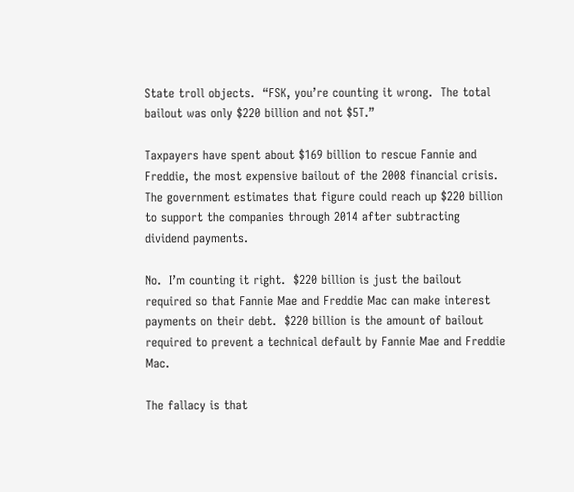State troll objects.  “FSK, you’re counting it wrong.  The total bailout was only $220 billion and not $5T.”

Taxpayers have spent about $169 billion to rescue Fannie and Freddie, the most expensive bailout of the 2008 financial crisis. The government estimates that figure could reach up $220 billion to support the companies through 2014 after subtracting dividend payments.

No.  I’m counting it right.  $220 billion is just the bailout required so that Fannie Mae and Freddie Mac can make interest payments on their debt.  $220 billion is the amount of bailout required to prevent a technical default by Fannie Mae and Freddie Mac.

The fallacy is that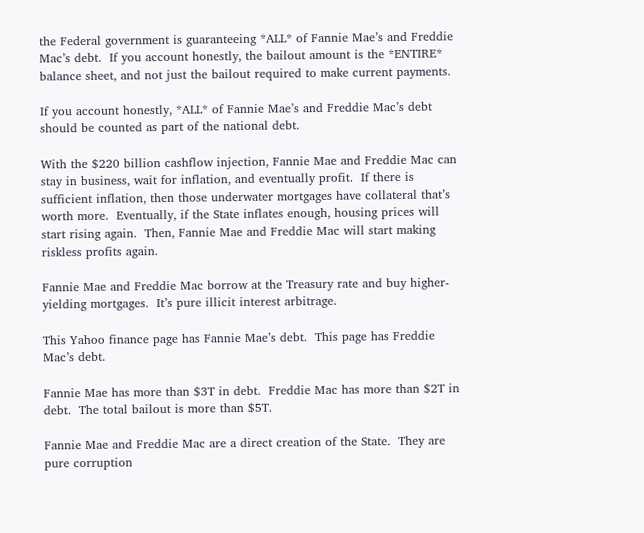the Federal government is guaranteeing *ALL* of Fannie Mae’s and Freddie Mac’s debt.  If you account honestly, the bailout amount is the *ENTIRE* balance sheet, and not just the bailout required to make current payments.

If you account honestly, *ALL* of Fannie Mae’s and Freddie Mac’s debt should be counted as part of the national debt.

With the $220 billion cashflow injection, Fannie Mae and Freddie Mac can stay in business, wait for inflation, and eventually profit.  If there is sufficient inflation, then those underwater mortgages have collateral that’s worth more.  Eventually, if the State inflates enough, housing prices will start rising again.  Then, Fannie Mae and Freddie Mac will start making riskless profits again.

Fannie Mae and Freddie Mac borrow at the Treasury rate and buy higher-yielding mortgages.  It’s pure illicit interest arbitrage.

This Yahoo finance page has Fannie Mae’s debt.  This page has Freddie Mac’s debt.

Fannie Mae has more than $3T in debt.  Freddie Mac has more than $2T in debt.  The total bailout is more than $5T.

Fannie Mae and Freddie Mac are a direct creation of the State.  They are pure corruption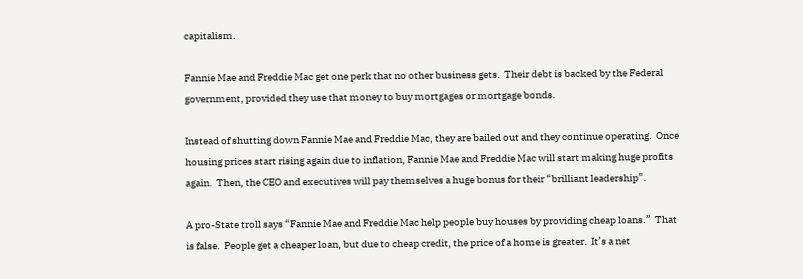capitalism.

Fannie Mae and Freddie Mac get one perk that no other business gets.  Their debt is backed by the Federal government, provided they use that money to buy mortgages or mortgage bonds.

Instead of shutting down Fannie Mae and Freddie Mac, they are bailed out and they continue operating.  Once housing prices start rising again due to inflation, Fannie Mae and Freddie Mac will start making huge profits again.  Then, the CEO and executives will pay themselves a huge bonus for their “brilliant leadership”.

A pro-State troll says “Fannie Mae and Freddie Mac help people buy houses by providing cheap loans.”  That is false.  People get a cheaper loan, but due to cheap credit, the price of a home is greater.  It’s a net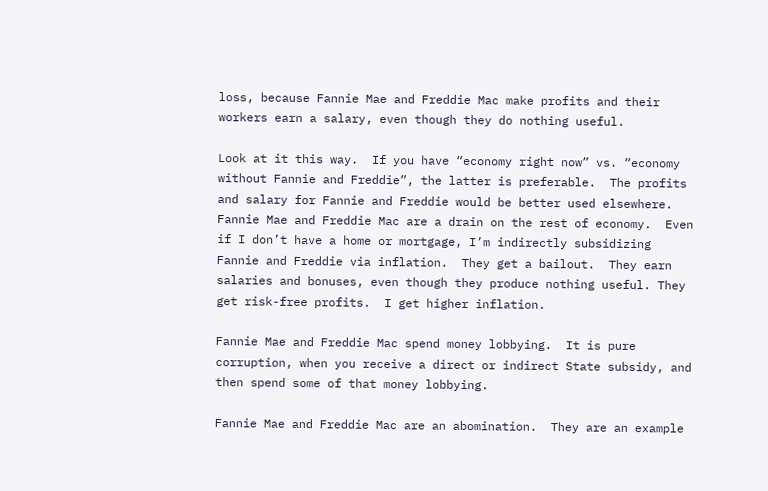loss, because Fannie Mae and Freddie Mac make profits and their workers earn a salary, even though they do nothing useful.

Look at it this way.  If you have “economy right now” vs. “economy without Fannie and Freddie”, the latter is preferable.  The profits and salary for Fannie and Freddie would be better used elsewhere.  Fannie Mae and Freddie Mac are a drain on the rest of economy.  Even if I don’t have a home or mortgage, I’m indirectly subsidizing Fannie and Freddie via inflation.  They get a bailout.  They earn salaries and bonuses, even though they produce nothing useful. They get risk-free profits.  I get higher inflation.

Fannie Mae and Freddie Mac spend money lobbying.  It is pure corruption, when you receive a direct or indirect State subsidy, and then spend some of that money lobbying.

Fannie Mae and Freddie Mac are an abomination.  They are an example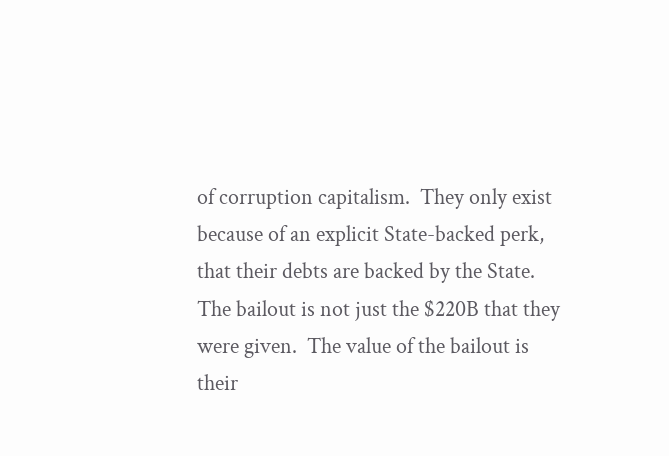of corruption capitalism.  They only exist because of an explicit State-backed perk, that their debts are backed by the State.  The bailout is not just the $220B that they were given.  The value of the bailout is their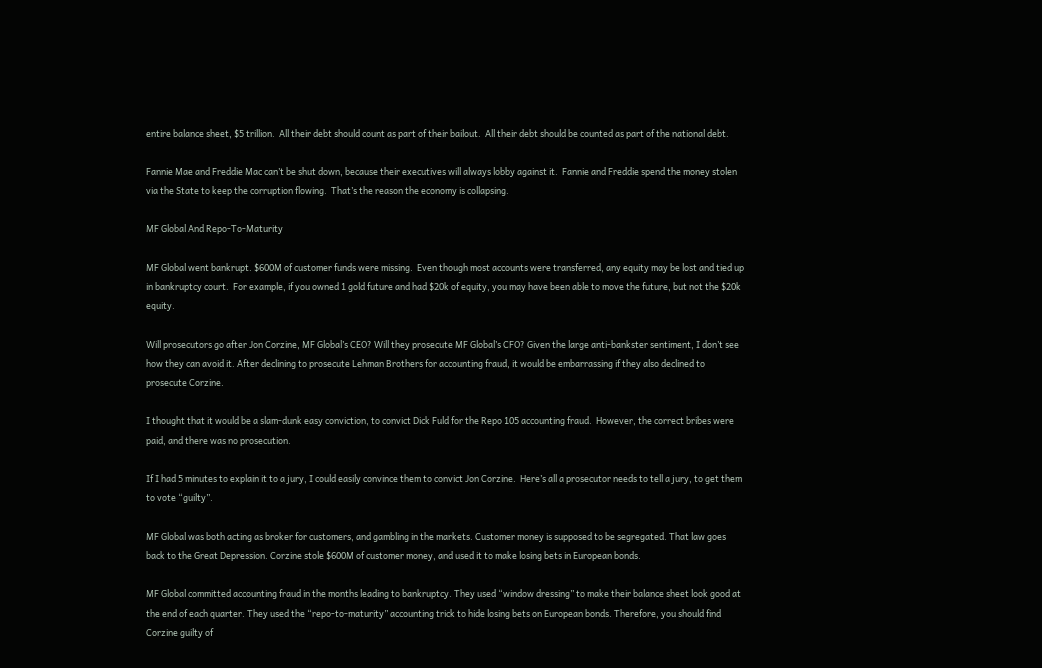entire balance sheet, $5 trillion.  All their debt should count as part of their bailout.  All their debt should be counted as part of the national debt.

Fannie Mae and Freddie Mac can’t be shut down, because their executives will always lobby against it.  Fannie and Freddie spend the money stolen via the State to keep the corruption flowing.  That’s the reason the economy is collapsing.

MF Global And Repo-To-Maturity

MF Global went bankrupt. $600M of customer funds were missing.  Even though most accounts were transferred, any equity may be lost and tied up in bankruptcy court.  For example, if you owned 1 gold future and had $20k of equity, you may have been able to move the future, but not the $20k equity.

Will prosecutors go after Jon Corzine, MF Global’s CEO? Will they prosecute MF Global’s CFO? Given the large anti-bankster sentiment, I don’t see how they can avoid it. After declining to prosecute Lehman Brothers for accounting fraud, it would be embarrassing if they also declined to prosecute Corzine.

I thought that it would be a slam-dunk easy conviction, to convict Dick Fuld for the Repo 105 accounting fraud.  However, the correct bribes were paid, and there was no prosecution.

If I had 5 minutes to explain it to a jury, I could easily convince them to convict Jon Corzine.  Here’s all a prosecutor needs to tell a jury, to get them to vote “guilty”.

MF Global was both acting as broker for customers, and gambling in the markets. Customer money is supposed to be segregated. That law goes back to the Great Depression. Corzine stole $600M of customer money, and used it to make losing bets in European bonds.

MF Global committed accounting fraud in the months leading to bankruptcy. They used “window dressing” to make their balance sheet look good at the end of each quarter. They used the “repo-to-maturity” accounting trick to hide losing bets on European bonds. Therefore, you should find Corzine guilty of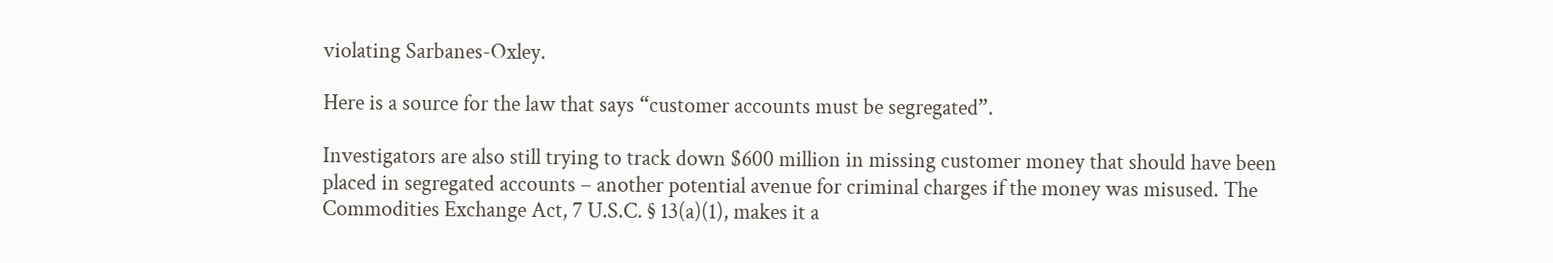violating Sarbanes-Oxley.

Here is a source for the law that says “customer accounts must be segregated”.

Investigators are also still trying to track down $600 million in missing customer money that should have been placed in segregated accounts – another potential avenue for criminal charges if the money was misused. The Commodities Exchange Act, 7 U.S.C. § 13(a)(1), makes it a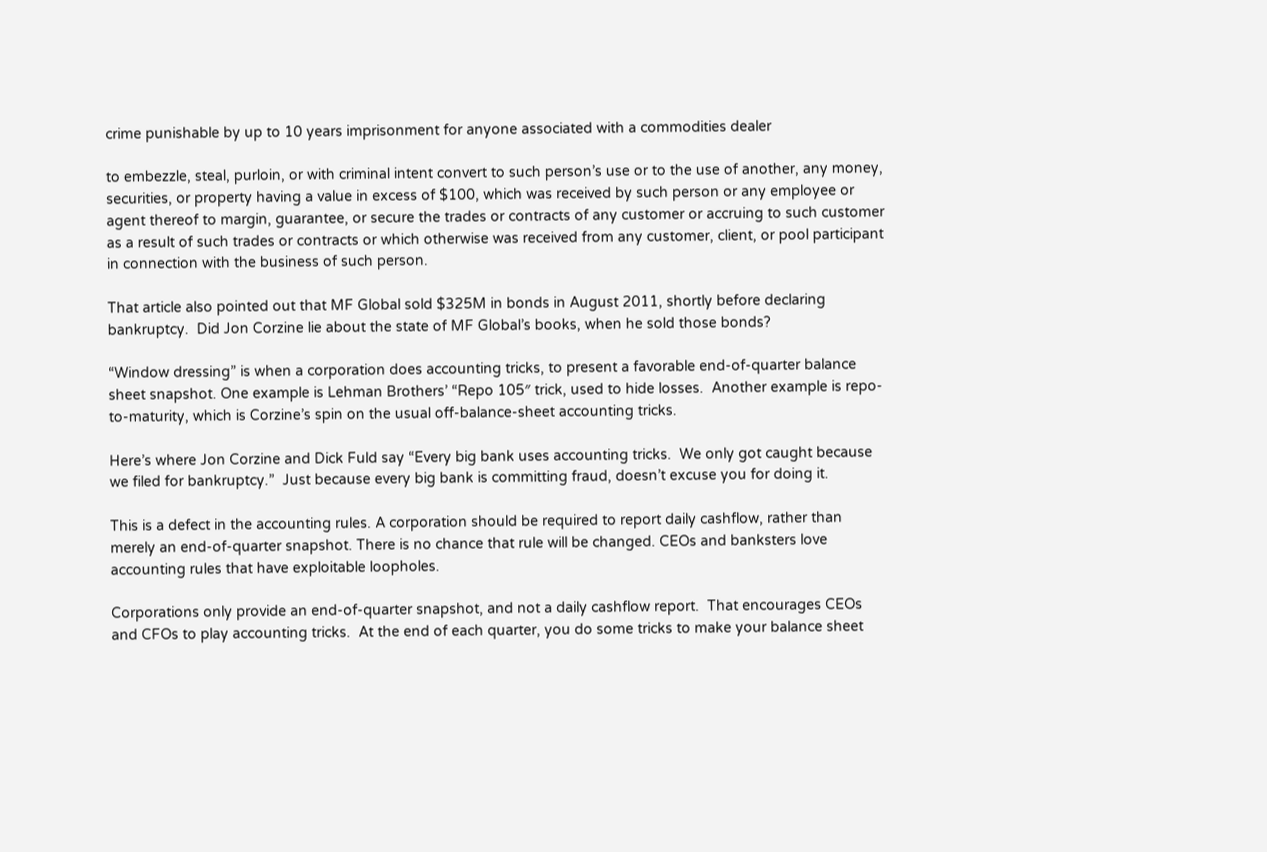crime punishable by up to 10 years imprisonment for anyone associated with a commodities dealer

to embezzle, steal, purloin, or with criminal intent convert to such person’s use or to the use of another, any money, securities, or property having a value in excess of $100, which was received by such person or any employee or agent thereof to margin, guarantee, or secure the trades or contracts of any customer or accruing to such customer as a result of such trades or contracts or which otherwise was received from any customer, client, or pool participant in connection with the business of such person.

That article also pointed out that MF Global sold $325M in bonds in August 2011, shortly before declaring bankruptcy.  Did Jon Corzine lie about the state of MF Global’s books, when he sold those bonds?

“Window dressing” is when a corporation does accounting tricks, to present a favorable end-of-quarter balance sheet snapshot. One example is Lehman Brothers’ “Repo 105″ trick, used to hide losses.  Another example is repo-to-maturity, which is Corzine’s spin on the usual off-balance-sheet accounting tricks.

Here’s where Jon Corzine and Dick Fuld say “Every big bank uses accounting tricks.  We only got caught because we filed for bankruptcy.”  Just because every big bank is committing fraud, doesn’t excuse you for doing it.

This is a defect in the accounting rules. A corporation should be required to report daily cashflow, rather than merely an end-of-quarter snapshot. There is no chance that rule will be changed. CEOs and banksters love accounting rules that have exploitable loopholes.

Corporations only provide an end-of-quarter snapshot, and not a daily cashflow report.  That encourages CEOs and CFOs to play accounting tricks.  At the end of each quarter, you do some tricks to make your balance sheet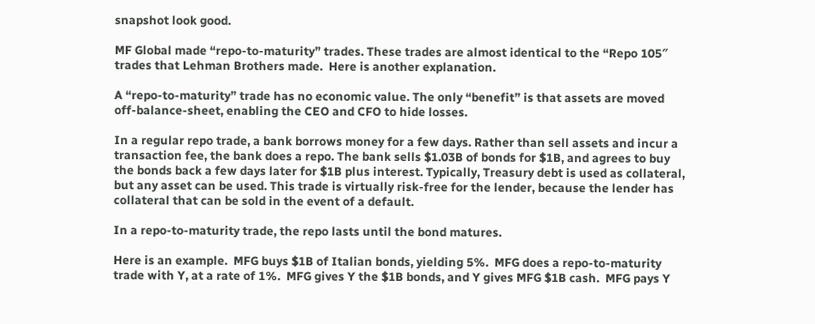snapshot look good.

MF Global made “repo-to-maturity” trades. These trades are almost identical to the “Repo 105″ trades that Lehman Brothers made.  Here is another explanation.

A “repo-to-maturity” trade has no economic value. The only “benefit” is that assets are moved off-balance-sheet, enabling the CEO and CFO to hide losses.

In a regular repo trade, a bank borrows money for a few days. Rather than sell assets and incur a transaction fee, the bank does a repo. The bank sells $1.03B of bonds for $1B, and agrees to buy the bonds back a few days later for $1B plus interest. Typically, Treasury debt is used as collateral, but any asset can be used. This trade is virtually risk-free for the lender, because the lender has collateral that can be sold in the event of a default.

In a repo-to-maturity trade, the repo lasts until the bond matures.

Here is an example.  MFG buys $1B of Italian bonds, yielding 5%.  MFG does a repo-to-maturity trade with Y, at a rate of 1%.  MFG gives Y the $1B bonds, and Y gives MFG $1B cash.  MFG pays Y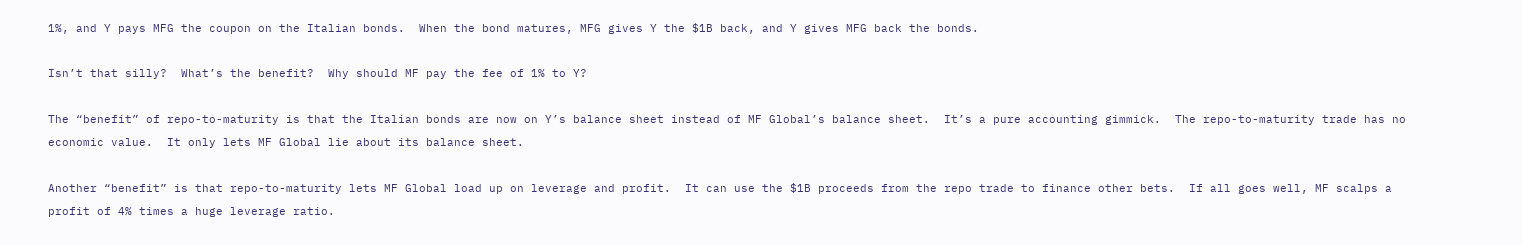1%, and Y pays MFG the coupon on the Italian bonds.  When the bond matures, MFG gives Y the $1B back, and Y gives MFG back the bonds.

Isn’t that silly?  What’s the benefit?  Why should MF pay the fee of 1% to Y?

The “benefit” of repo-to-maturity is that the Italian bonds are now on Y’s balance sheet instead of MF Global’s balance sheet.  It’s a pure accounting gimmick.  The repo-to-maturity trade has no economic value.  It only lets MF Global lie about its balance sheet.

Another “benefit” is that repo-to-maturity lets MF Global load up on leverage and profit.  It can use the $1B proceeds from the repo trade to finance other bets.  If all goes well, MF scalps a profit of 4% times a huge leverage ratio.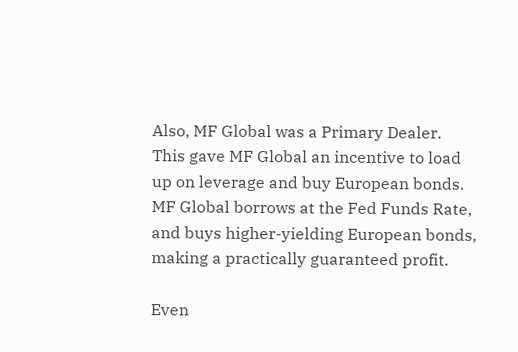Also, MF Global was a Primary Dealer.  This gave MF Global an incentive to load up on leverage and buy European bonds.  MF Global borrows at the Fed Funds Rate, and buys higher-yielding European bonds, making a practically guaranteed profit.

Even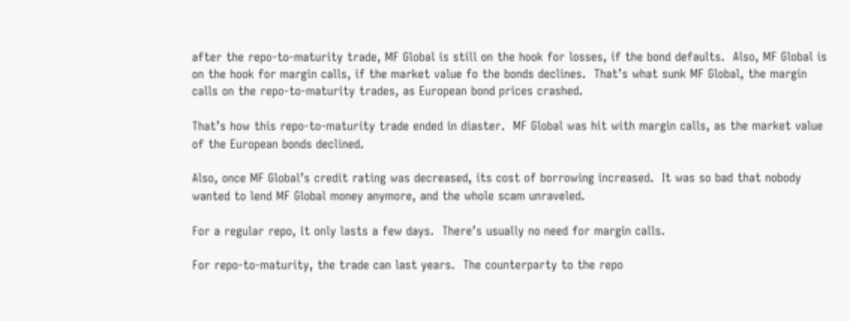after the repo-to-maturity trade, MF Global is still on the hook for losses, if the bond defaults.  Also, MF Global is on the hook for margin calls, if the market value fo the bonds declines.  That’s what sunk MF Global, the margin calls on the repo-to-maturity trades, as European bond prices crashed.

That’s how this repo-to-maturity trade ended in diaster.  MF Global was hit with margin calls, as the market value of the European bonds declined.

Also, once MF Global’s credit rating was decreased, its cost of borrowing increased.  It was so bad that nobody wanted to lend MF Global money anymore, and the whole scam unraveled.

For a regular repo, it only lasts a few days.  There’s usually no need for margin calls.

For repo-to-maturity, the trade can last years.  The counterparty to the repo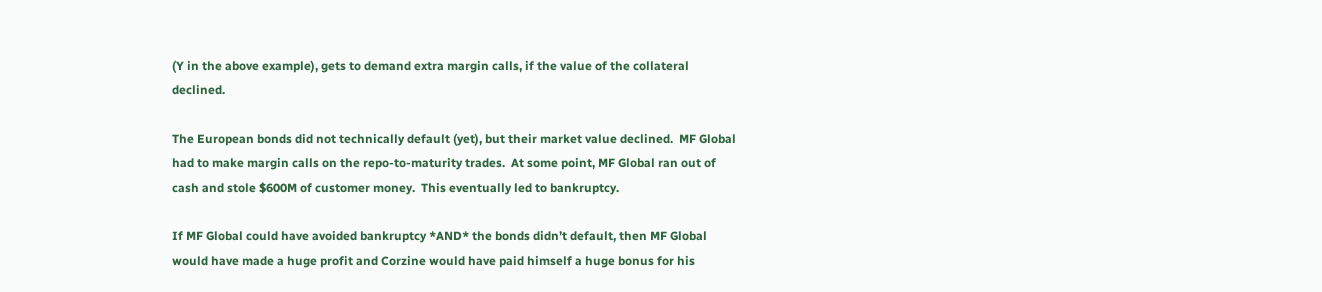(Y in the above example), gets to demand extra margin calls, if the value of the collateral declined.

The European bonds did not technically default (yet), but their market value declined.  MF Global had to make margin calls on the repo-to-maturity trades.  At some point, MF Global ran out of cash and stole $600M of customer money.  This eventually led to bankruptcy.

If MF Global could have avoided bankruptcy *AND* the bonds didn’t default, then MF Global would have made a huge profit and Corzine would have paid himself a huge bonus for his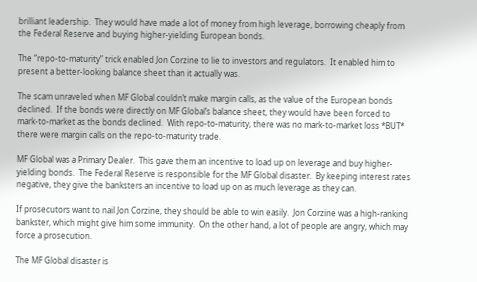brilliant leadership.  They would have made a lot of money from high leverage, borrowing cheaply from the Federal Reserve and buying higher-yielding European bonds.

The “repo-to-maturity” trick enabled Jon Corzine to lie to investors and regulators.  It enabled him to present a better-looking balance sheet than it actually was.

The scam unraveled when MF Global couldn’t make margin calls, as the value of the European bonds declined.  If the bonds were directly on MF Global’s balance sheet, they would have been forced to mark-to-market as the bonds declined.  With repo-to-maturity, there was no mark-to-market loss *BUT* there were margin calls on the repo-to-maturity trade.

MF Global was a Primary Dealer.  This gave them an incentive to load up on leverage and buy higher-yielding bonds.  The Federal Reserve is responsible for the MF Global disaster.  By keeping interest rates negative, they give the banksters an incentive to load up on as much leverage as they can.

If prosecutors want to nail Jon Corzine, they should be able to win easily.  Jon Corzine was a high-ranking bankster, which might give him some immunity.  On the other hand, a lot of people are angry, which may force a prosecution.

The MF Global disaster is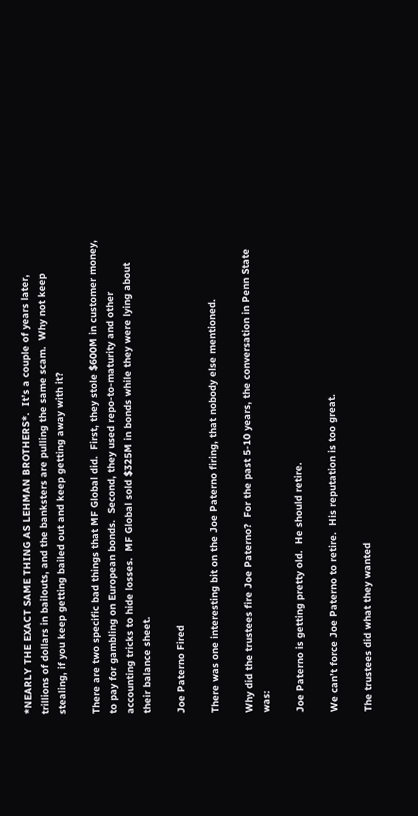*NEARLY THE EXACT SAME THING AS LEHMAN BROTHERS*.  It’s a couple of years later, trillions of dollars in bailouts, and the banksters are pulling the same scam.  Why not keep stealing, if you keep getting bailed out and keep getting away with it?

There are two specific bad things that MF Global did.  First, they stole $600M in customer money, to pay for gambling on European bonds.  Second, they used repo-to-maturity and other accounting tricks to hide losses.  MF Global sold $325M in bonds while they were lying about their balance sheet.

Joe Paterno Fired

There was one interesting bit on the Joe Paterno firing, that nobody else mentioned.

Why did the trustees fire Joe Paterno?  For the past 5-10 years, the conversation in Penn State was:

Joe Paterno is getting pretty old.  He should retire.

We can’t force Joe Paterno to retire.  His reputation is too great.

The trustees did what they wanted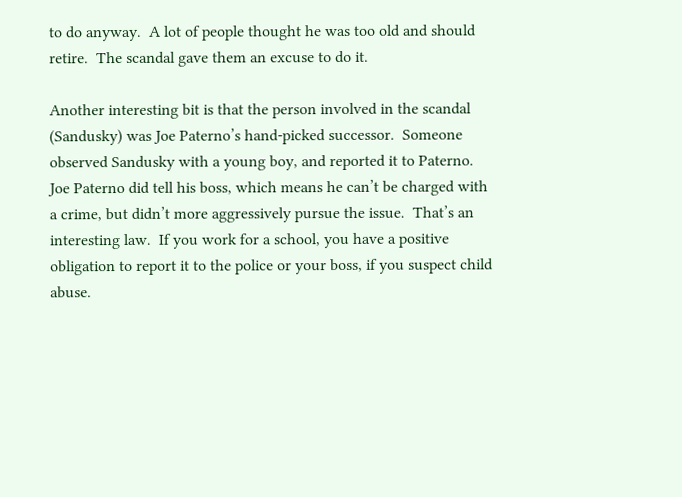to do anyway.  A lot of people thought he was too old and should retire.  The scandal gave them an excuse to do it.

Another interesting bit is that the person involved in the scandal (Sandusky) was Joe Paterno’s hand-picked successor.  Someone observed Sandusky with a young boy, and reported it to Paterno.  Joe Paterno did tell his boss, which means he can’t be charged with a crime, but didn’t more aggressively pursue the issue.  That’s an interesting law.  If you work for a school, you have a positive obligation to report it to the police or your boss, if you suspect child abuse.